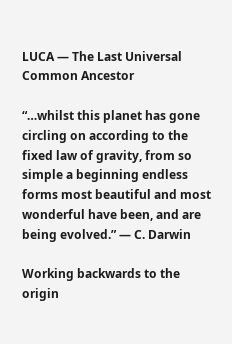LUCA — The Last Universal Common Ancestor

“…whilst this planet has gone circling on according to the fixed law of gravity, from so simple a beginning endless forms most beautiful and most wonderful have been, and are being evolved.” — C. Darwin

Working backwards to the origin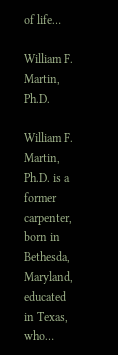of life…

William F. Martin, Ph.D.

William F. Martin, Ph.D. is a former carpenter, born in Bethesda, Maryland, educated in Texas, who…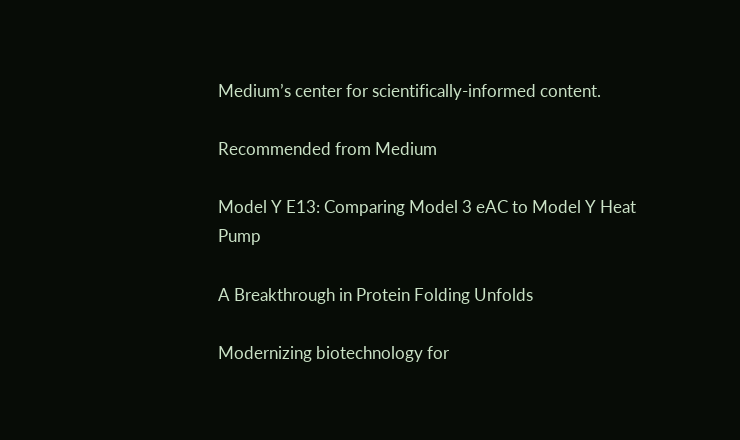Medium’s center for scientifically-informed content.

Recommended from Medium

Model Y E13: Comparing Model 3 eAC to Model Y Heat Pump

A Breakthrough in Protein Folding Unfolds

Modernizing biotechnology for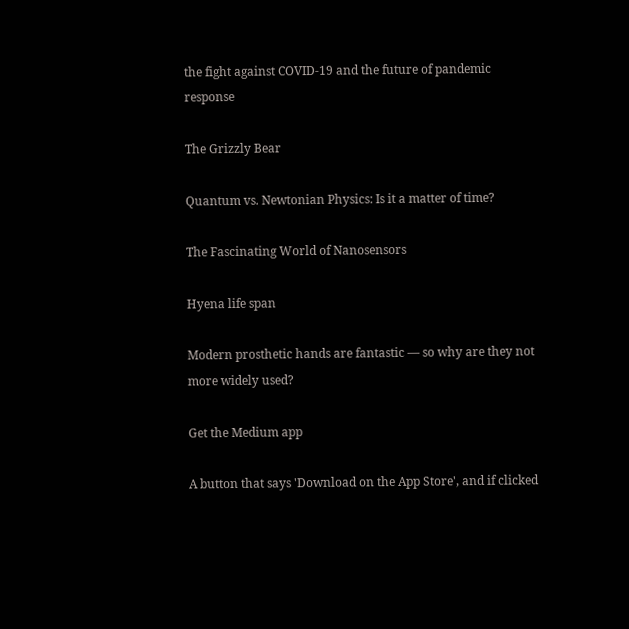the fight against COVID-19 and the future of pandemic response

The Grizzly Bear

Quantum vs. Newtonian Physics: Is it a matter of time?

The Fascinating World of Nanosensors

Hyena life span

Modern prosthetic hands are fantastic — so why are they not more widely used?

Get the Medium app

A button that says 'Download on the App Store', and if clicked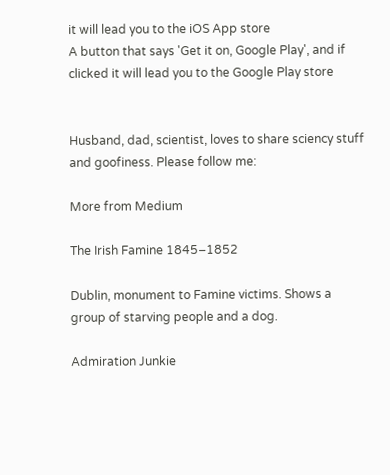it will lead you to the iOS App store
A button that says 'Get it on, Google Play', and if clicked it will lead you to the Google Play store


Husband, dad, scientist, loves to share sciency stuff and goofiness. Please follow me:

More from Medium

The Irish Famine 1845–1852

Dublin, monument to Famine victims. Shows a group of starving people and a dog.

Admiration Junkie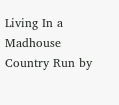Living In a Madhouse Country Run by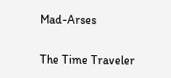Mad-Arses

The Time Traveler